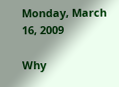Monday, March 16, 2009

Why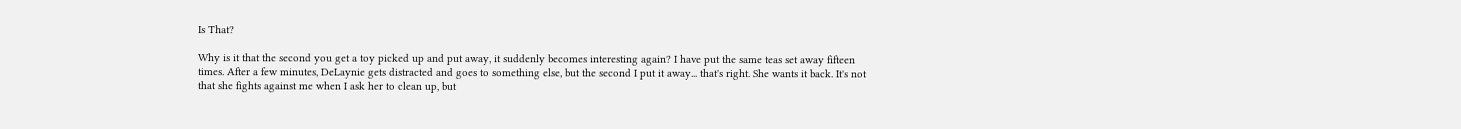Is That?

Why is it that the second you get a toy picked up and put away, it suddenly becomes interesting again? I have put the same teas set away fifteen times. After a few minutes, DeLaynie gets distracted and goes to something else, but the second I put it away... that's right. She wants it back. It's not that she fights against me when I ask her to clean up, but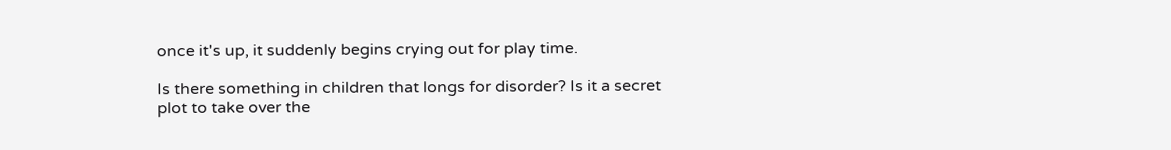once it's up, it suddenly begins crying out for play time.

Is there something in children that longs for disorder? Is it a secret plot to take over the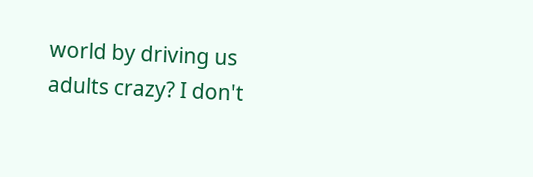world by driving us adults crazy? I don't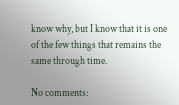know why, but I know that it is one of the few things that remains the same through time.

No comments: